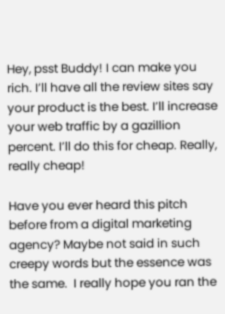Hey, psst Buddy! I can make you rich. I’ll have all the review sites say your product is the best. I’ll increase your web traffic by a gazillion percent. I’ll do this for cheap. Really, really cheap!

Have you ever heard this pitch before from a digital marketing agency? Maybe not said in such creepy words but the essence was the same.  I really hope you ran the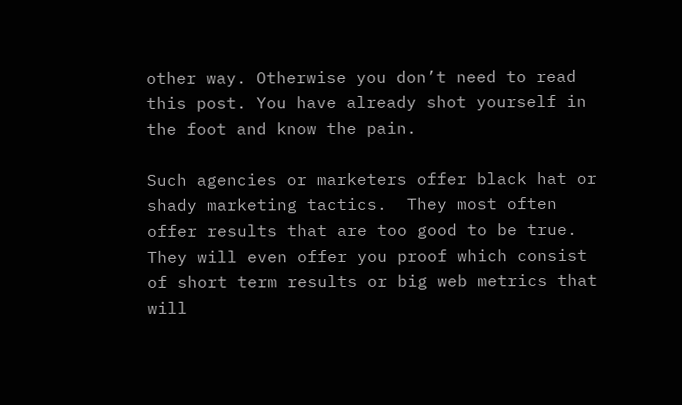other way. Otherwise you don’t need to read this post. You have already shot yourself in the foot and know the pain.

Such agencies or marketers offer black hat or shady marketing tactics.  They most often offer results that are too good to be true.  They will even offer you proof which consist of short term results or big web metrics that will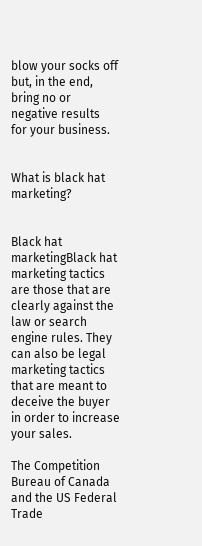blow your socks off but, in the end, bring no or negative results  for your business.


What is black hat marketing?


Black hat marketingBlack hat marketing tactics are those that are clearly against the law or search engine rules. They can also be legal marketing tactics that are meant to deceive the buyer in order to increase your sales.

The Competition Bureau of Canada and the US Federal Trade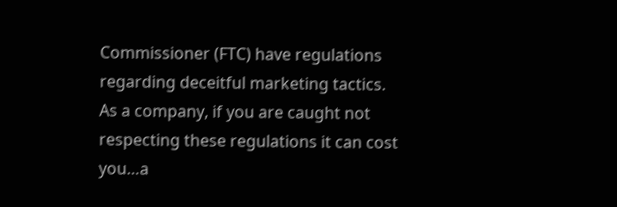Commissioner (FTC) have regulations regarding deceitful marketing tactics. As a company, if you are caught not respecting these regulations it can cost you…a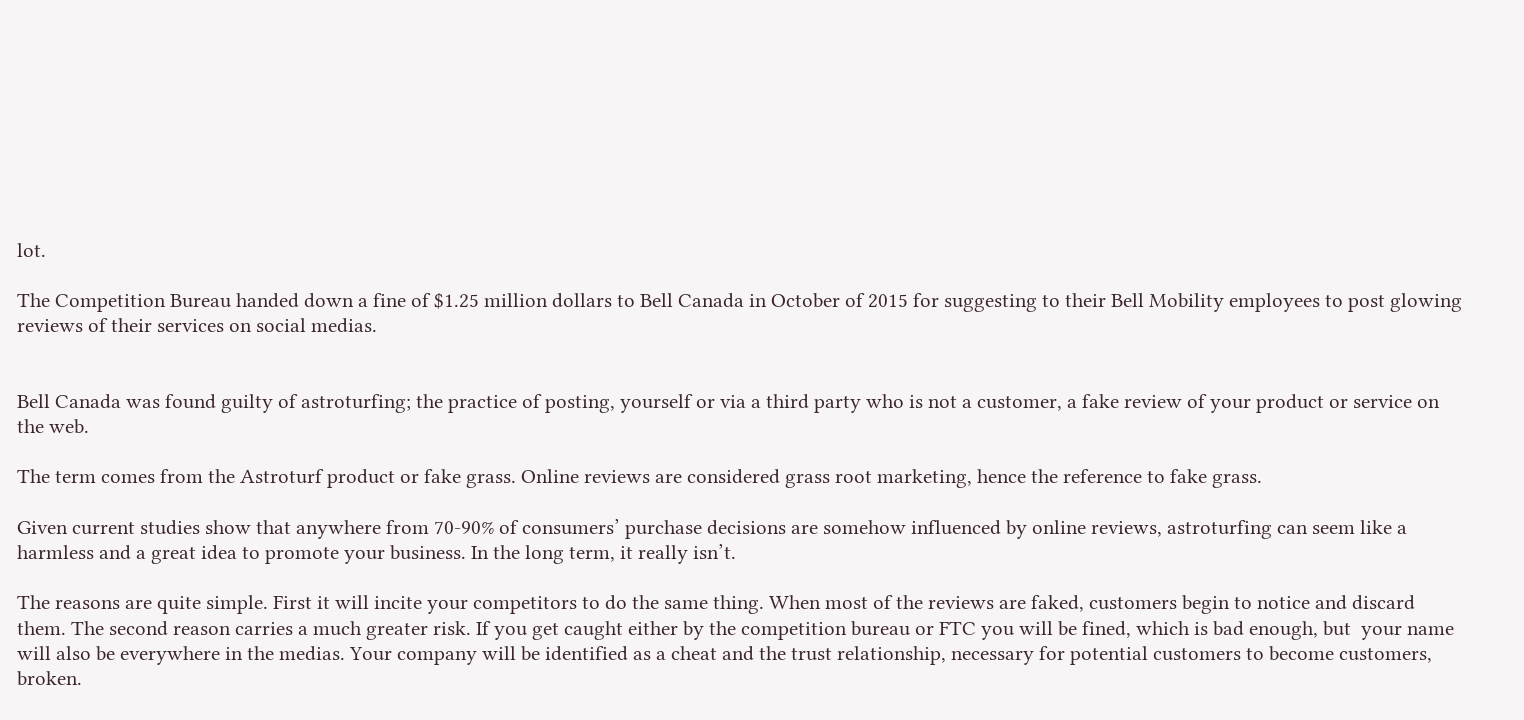lot.

The Competition Bureau handed down a fine of $1.25 million dollars to Bell Canada in October of 2015 for suggesting to their Bell Mobility employees to post glowing reviews of their services on social medias.


Bell Canada was found guilty of astroturfing; the practice of posting, yourself or via a third party who is not a customer, a fake review of your product or service on the web.

The term comes from the Astroturf product or fake grass. Online reviews are considered grass root marketing, hence the reference to fake grass.

Given current studies show that anywhere from 70-90% of consumers’ purchase decisions are somehow influenced by online reviews, astroturfing can seem like a harmless and a great idea to promote your business. In the long term, it really isn’t.

The reasons are quite simple. First it will incite your competitors to do the same thing. When most of the reviews are faked, customers begin to notice and discard them. The second reason carries a much greater risk. If you get caught either by the competition bureau or FTC you will be fined, which is bad enough, but  your name will also be everywhere in the medias. Your company will be identified as a cheat and the trust relationship, necessary for potential customers to become customers, broken.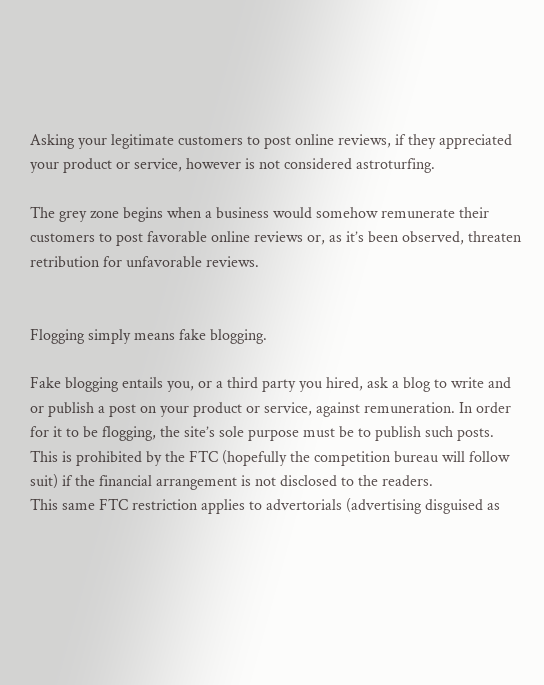Asking your legitimate customers to post online reviews, if they appreciated your product or service, however is not considered astroturfing.

The grey zone begins when a business would somehow remunerate their customers to post favorable online reviews or, as it’s been observed, threaten retribution for unfavorable reviews.


Flogging simply means fake blogging.

Fake blogging entails you, or a third party you hired, ask a blog to write and or publish a post on your product or service, against remuneration. In order for it to be flogging, the site’s sole purpose must be to publish such posts.  This is prohibited by the FTC (hopefully the competition bureau will follow suit) if the financial arrangement is not disclosed to the readers.
This same FTC restriction applies to advertorials (advertising disguised as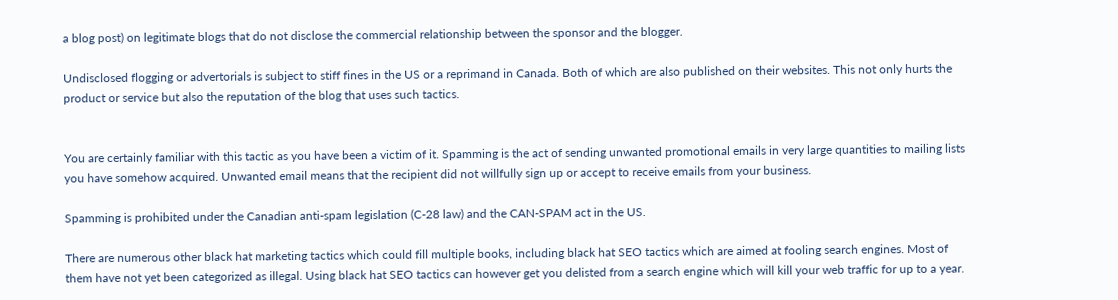a blog post) on legitimate blogs that do not disclose the commercial relationship between the sponsor and the blogger.

Undisclosed flogging or advertorials is subject to stiff fines in the US or a reprimand in Canada. Both of which are also published on their websites. This not only hurts the product or service but also the reputation of the blog that uses such tactics.


You are certainly familiar with this tactic as you have been a victim of it. Spamming is the act of sending unwanted promotional emails in very large quantities to mailing lists you have somehow acquired. Unwanted email means that the recipient did not willfully sign up or accept to receive emails from your business.

Spamming is prohibited under the Canadian anti-spam legislation (C-28 law) and the CAN-SPAM act in the US.

There are numerous other black hat marketing tactics which could fill multiple books, including black hat SEO tactics which are aimed at fooling search engines. Most of them have not yet been categorized as illegal. Using black hat SEO tactics can however get you delisted from a search engine which will kill your web traffic for up to a year.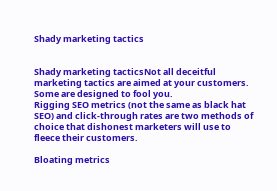Shady marketing tactics


Shady marketing tacticsNot all deceitful marketing tactics are aimed at your customers. Some are designed to fool you.
Rigging SEO metrics (not the same as black hat SEO) and click-through rates are two methods of choice that dishonest marketers will use to fleece their customers.

Bloating metrics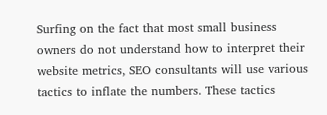Surfing on the fact that most small business owners do not understand how to interpret their website metrics, SEO consultants will use various tactics to inflate the numbers. These tactics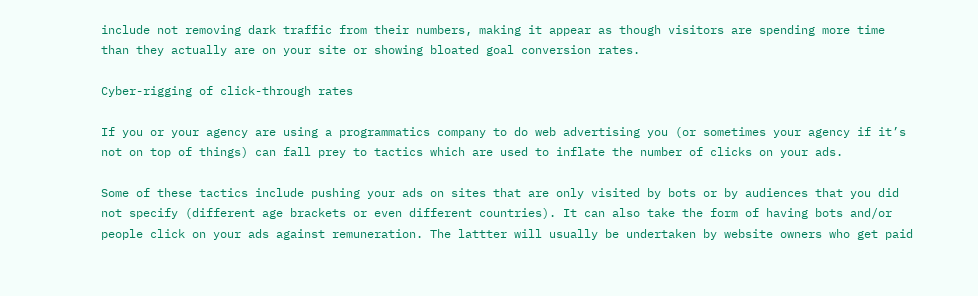include not removing dark traffic from their numbers, making it appear as though visitors are spending more time than they actually are on your site or showing bloated goal conversion rates.

Cyber-rigging of click-through rates

If you or your agency are using a programmatics company to do web advertising you (or sometimes your agency if it’s not on top of things) can fall prey to tactics which are used to inflate the number of clicks on your ads.

Some of these tactics include pushing your ads on sites that are only visited by bots or by audiences that you did not specify (different age brackets or even different countries). It can also take the form of having bots and/or people click on your ads against remuneration. The lattter will usually be undertaken by website owners who get paid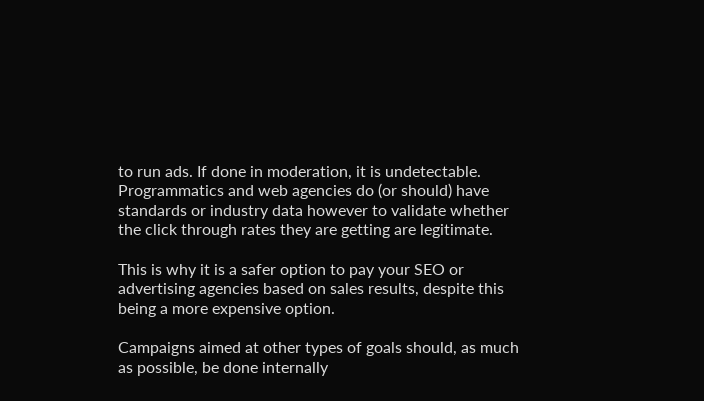to run ads. If done in moderation, it is undetectable. Programmatics and web agencies do (or should) have standards or industry data however to validate whether the click through rates they are getting are legitimate.

This is why it is a safer option to pay your SEO or advertising agencies based on sales results, despite this being a more expensive option.

Campaigns aimed at other types of goals should, as much as possible, be done internally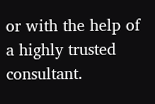or with the help of a highly trusted consultant.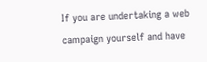If you are undertaking a web campaign yourself and have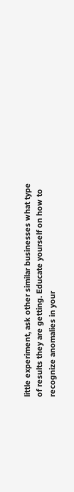little experiment, ask other similar businesses what type of results they are getting. Educate yourself on how to recognize anomalies in your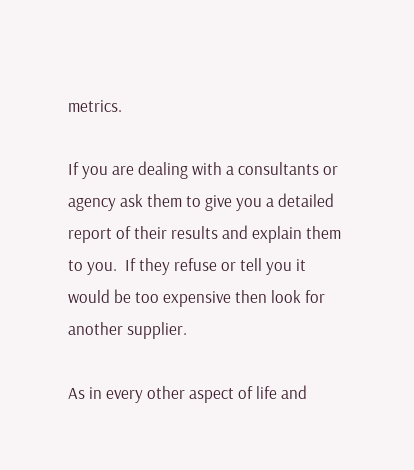metrics.

If you are dealing with a consultants or agency ask them to give you a detailed report of their results and explain them to you.  If they refuse or tell you it would be too expensive then look for another supplier.

As in every other aspect of life and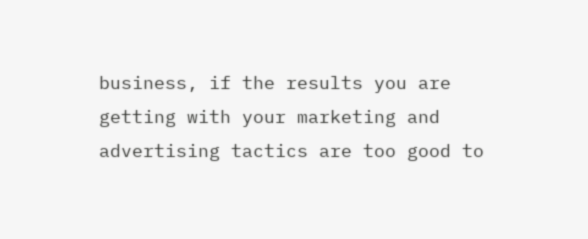business, if the results you are getting with your marketing and advertising tactics are too good to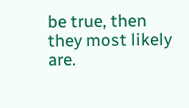be true, then they most likely are.